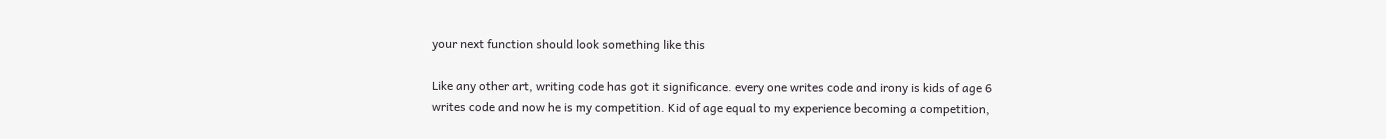your next function should look something like this

Like any other art, writing code has got it significance. every one writes code and irony is kids of age 6 writes code and now he is my competition. Kid of age equal to my experience becoming a competition,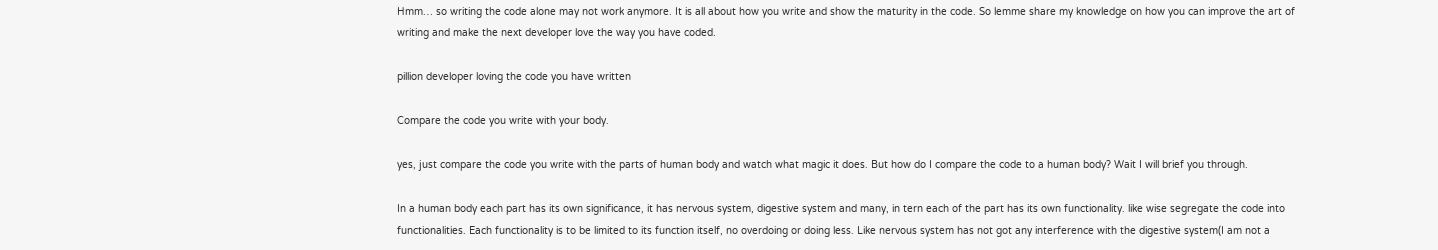Hmm… so writing the code alone may not work anymore. It is all about how you write and show the maturity in the code. So lemme share my knowledge on how you can improve the art of writing and make the next developer love the way you have coded.

pillion developer loving the code you have written

Compare the code you write with your body.

yes, just compare the code you write with the parts of human body and watch what magic it does. But how do I compare the code to a human body? Wait I will brief you through.

In a human body each part has its own significance, it has nervous system, digestive system and many, in tern each of the part has its own functionality. like wise segregate the code into functionalities. Each functionality is to be limited to its function itself, no overdoing or doing less. Like nervous system has not got any interference with the digestive system(I am not a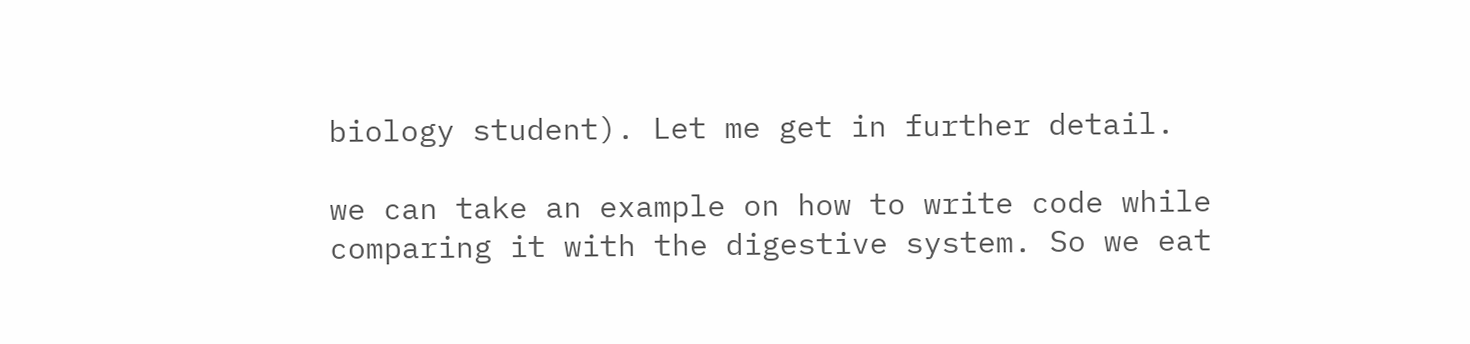biology student). Let me get in further detail.

we can take an example on how to write code while comparing it with the digestive system. So we eat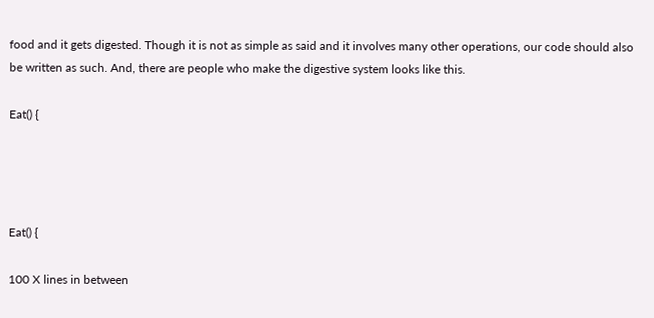food and it gets digested. Though it is not as simple as said and it involves many other operations, our code should also be written as such. And, there are people who make the digestive system looks like this.

Eat() {




Eat() {

100 X lines in between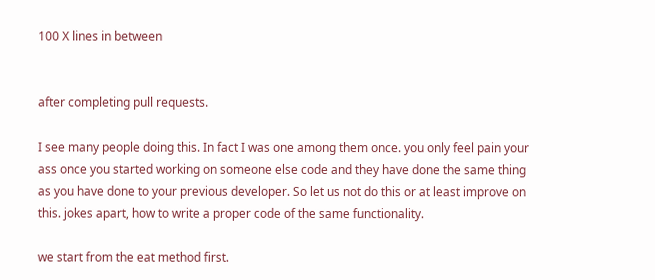100 X lines in between


after completing pull requests.

I see many people doing this. In fact I was one among them once. you only feel pain your ass once you started working on someone else code and they have done the same thing as you have done to your previous developer. So let us not do this or at least improve on this. jokes apart, how to write a proper code of the same functionality.

we start from the eat method first.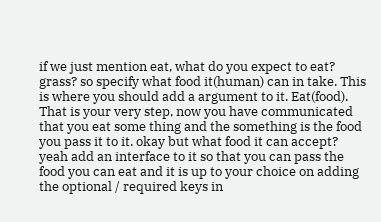if we just mention eat, what do you expect to eat? grass? so specify what food it(human) can in take. This is where you should add a argument to it. Eat(food). That is your very step, now you have communicated that you eat some thing and the something is the food you pass it to it. okay but what food it can accept? yeah add an interface to it so that you can pass the food you can eat and it is up to your choice on adding the optional / required keys in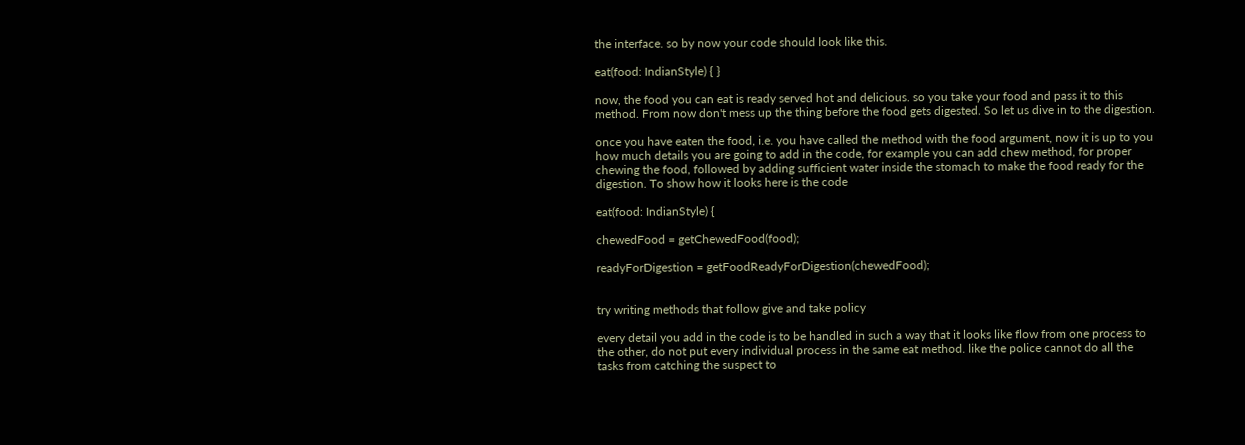the interface. so by now your code should look like this.

eat(food: IndianStyle) { }

now, the food you can eat is ready served hot and delicious. so you take your food and pass it to this method. From now don't mess up the thing before the food gets digested. So let us dive in to the digestion.

once you have eaten the food, i.e. you have called the method with the food argument, now it is up to you how much details you are going to add in the code, for example you can add chew method, for proper chewing the food, followed by adding sufficient water inside the stomach to make the food ready for the digestion. To show how it looks here is the code

eat(food: IndianStyle) {

chewedFood = getChewedFood(food);

readyForDigestion = getFoodReadyForDigestion(chewedFood);


try writing methods that follow give and take policy

every detail you add in the code is to be handled in such a way that it looks like flow from one process to the other, do not put every individual process in the same eat method. like the police cannot do all the tasks from catching the suspect to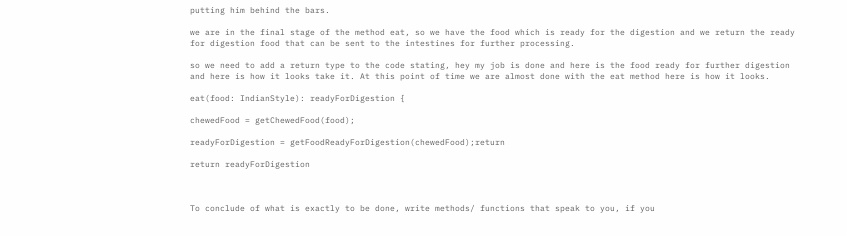putting him behind the bars.

we are in the final stage of the method eat, so we have the food which is ready for the digestion and we return the ready for digestion food that can be sent to the intestines for further processing.

so we need to add a return type to the code stating, hey my job is done and here is the food ready for further digestion and here is how it looks take it. At this point of time we are almost done with the eat method here is how it looks.

eat(food: IndianStyle): readyForDigestion {

chewedFood = getChewedFood(food);

readyForDigestion = getFoodReadyForDigestion(chewedFood);return

return readyForDigestion



To conclude of what is exactly to be done, write methods/ functions that speak to you, if you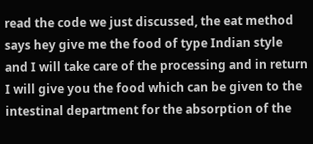read the code we just discussed, the eat method says hey give me the food of type Indian style and I will take care of the processing and in return I will give you the food which can be given to the intestinal department for the absorption of the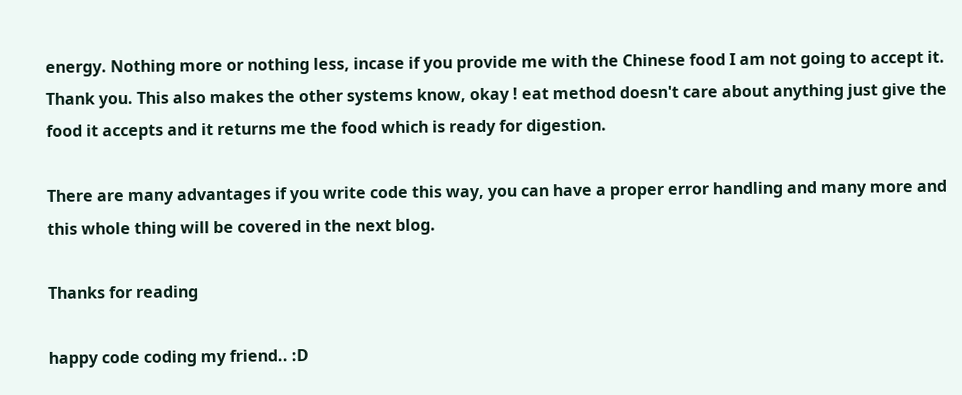energy. Nothing more or nothing less, incase if you provide me with the Chinese food I am not going to accept it. Thank you. This also makes the other systems know, okay ! eat method doesn't care about anything just give the food it accepts and it returns me the food which is ready for digestion.

There are many advantages if you write code this way, you can have a proper error handling and many more and this whole thing will be covered in the next blog.

Thanks for reading

happy code coding my friend.. :D